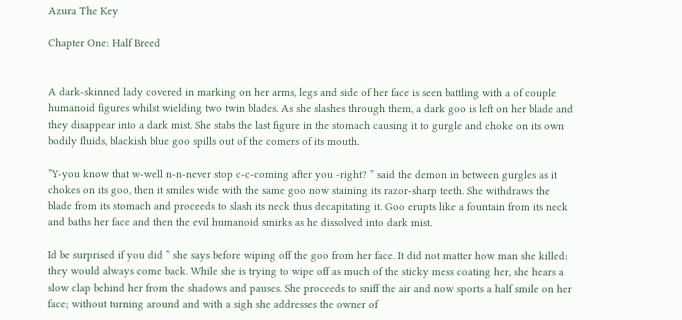Azura The Key

Chapter One: Half Breed


A dark-skinned lady covered in marking on her arms, legs and side of her face is seen battling with a of couple humanoid figures whilst wielding two twin blades. As she slashes through them, a dark goo is left on her blade and they disappear into a dark mist. She stabs the last figure in the stomach causing it to gurgle and choke on its own bodily fluids, blackish blue goo spills out of the comers of its mouth.

”Y-you know that w-well n-n-never stop c-c-coming after you -right? ” said the demon in between gurgles as it chokes on its goo, then it smiles wide with the same goo now staining its razor-sharp teeth. She withdraws the blade from its stomach and proceeds to slash its neck thus decapitating it. Goo erupts like a fountain from its neck and baths her face and then the evil humanoid smirks as he dissolved into dark mist.

Id be surprised if you did ” she says before wiping off the goo from her face. It did not matter how man she killed: they would always come back. While she is trying to wipe off as much of the sticky mess coating her, she hears a slow clap behind her from the shadows and pauses. She proceeds to sniff the air and now sports a half smile on her face; without turning around and with a sigh she addresses the owner of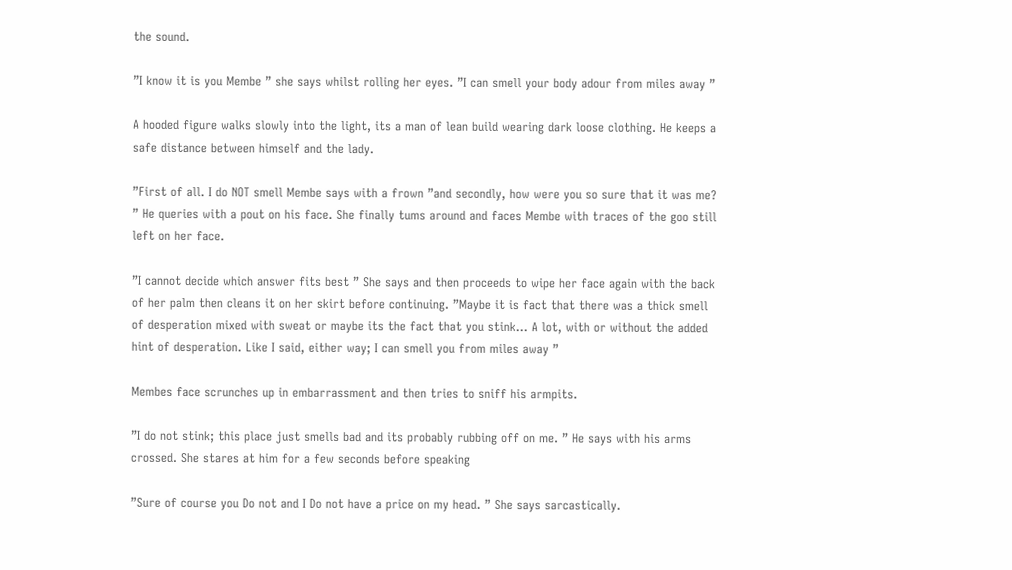the sound.

”I know it is you Membe ” she says whilst rolling her eyes. ”I can smell your body adour from miles away ”

A hooded figure walks slowly into the light, its a man of lean build wearing dark loose clothing. He keeps a safe distance between himself and the lady.

”First of all. I do NOT smell Membe says with a frown ”and secondly, how were you so sure that it was me? ” He queries with a pout on his face. She finally tums around and faces Membe with traces of the goo still left on her face.

”I cannot decide which answer fits best ” She says and then proceeds to wipe her face again with the back of her palm then cleans it on her skirt before continuing. ”Maybe it is fact that there was a thick smell of desperation mixed with sweat or maybe its the fact that you stink… A lot, with or without the added hint of desperation. Like I said, either way; I can smell you from miles away ”

Membes face scrunches up in embarrassment and then tries to sniff his armpits.

”I do not stink; this place just smells bad and its probably rubbing off on me. ” He says with his arms crossed. She stares at him for a few seconds before speaking

”Sure of course you Do not and I Do not have a price on my head. ” She says sarcastically.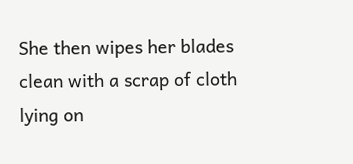She then wipes her blades clean with a scrap of cloth lying on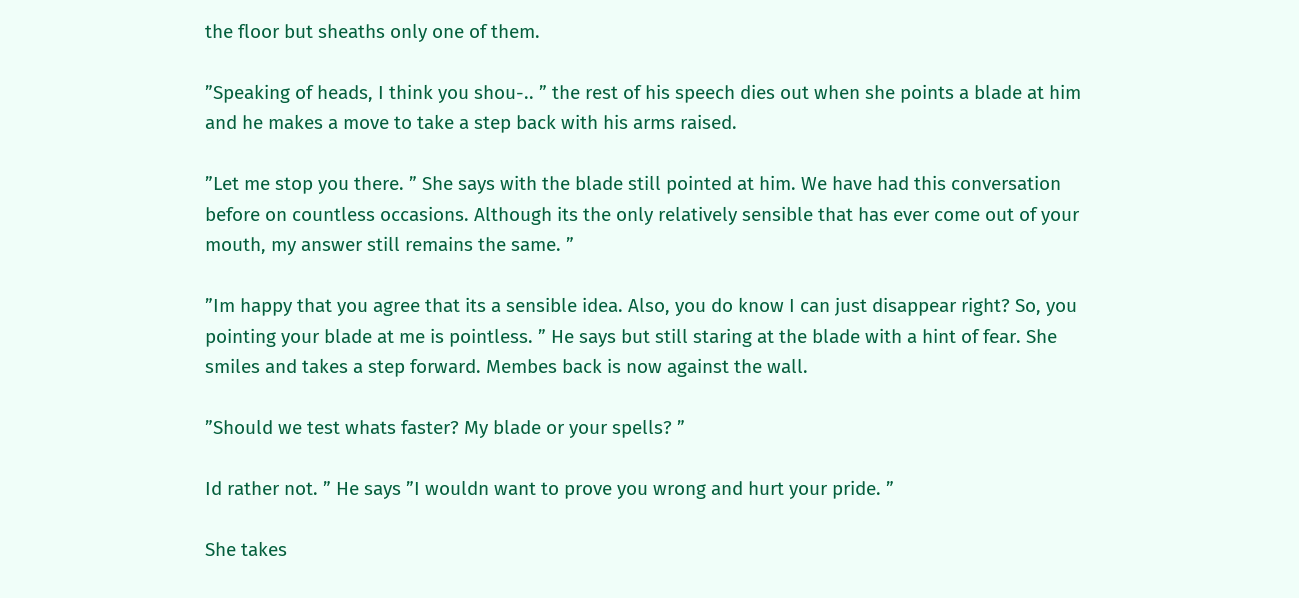the floor but sheaths only one of them.

”Speaking of heads, I think you shou-.. ” the rest of his speech dies out when she points a blade at him and he makes a move to take a step back with his arms raised.

”Let me stop you there. ” She says with the blade still pointed at him. We have had this conversation before on countless occasions. Although its the only relatively sensible that has ever come out of your mouth, my answer still remains the same. ”

”Im happy that you agree that its a sensible idea. Also, you do know I can just disappear right? So, you pointing your blade at me is pointless. ” He says but still staring at the blade with a hint of fear. She smiles and takes a step forward. Membes back is now against the wall.

”Should we test whats faster? My blade or your spells? ”

Id rather not. ” He says ”I wouldn want to prove you wrong and hurt your pride. ”

She takes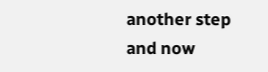another step and now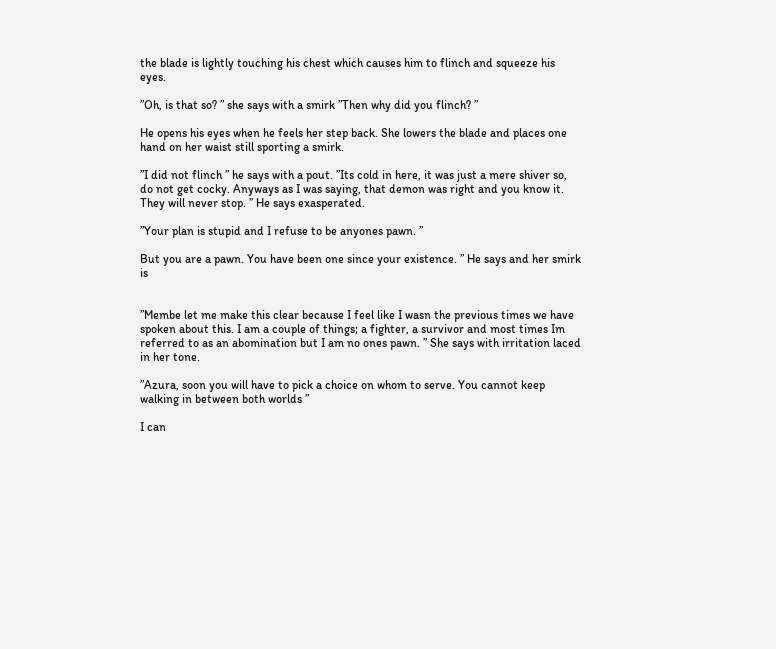the blade is lightly touching his chest which causes him to flinch and squeeze his eyes.

”Oh, is that so? ” she says with a smirk ”Then why did you flinch? ”

He opens his eyes when he feels her step back. She lowers the blade and places one hand on her waist still sporting a smirk.

”I did not flinch ” he says with a pout. ”Its cold in here, it was just a mere shiver so, do not get cocky. Anyways as I was saying, that demon was right and you know it. They will never stop. ” He says exasperated.

”Your plan is stupid and I refuse to be anyones pawn. ”

But you are a pawn. You have been one since your existence. ” He says and her smirk is


”Membe let me make this clear because I feel like I wasn the previous times we have spoken about this. I am a couple of things; a fighter, a survivor and most times Im referred to as an abomination but I am no ones pawn. ” She says with irritation laced in her tone.

”Azura, soon you will have to pick a choice on whom to serve. You cannot keep walking in between both worlds ”

I can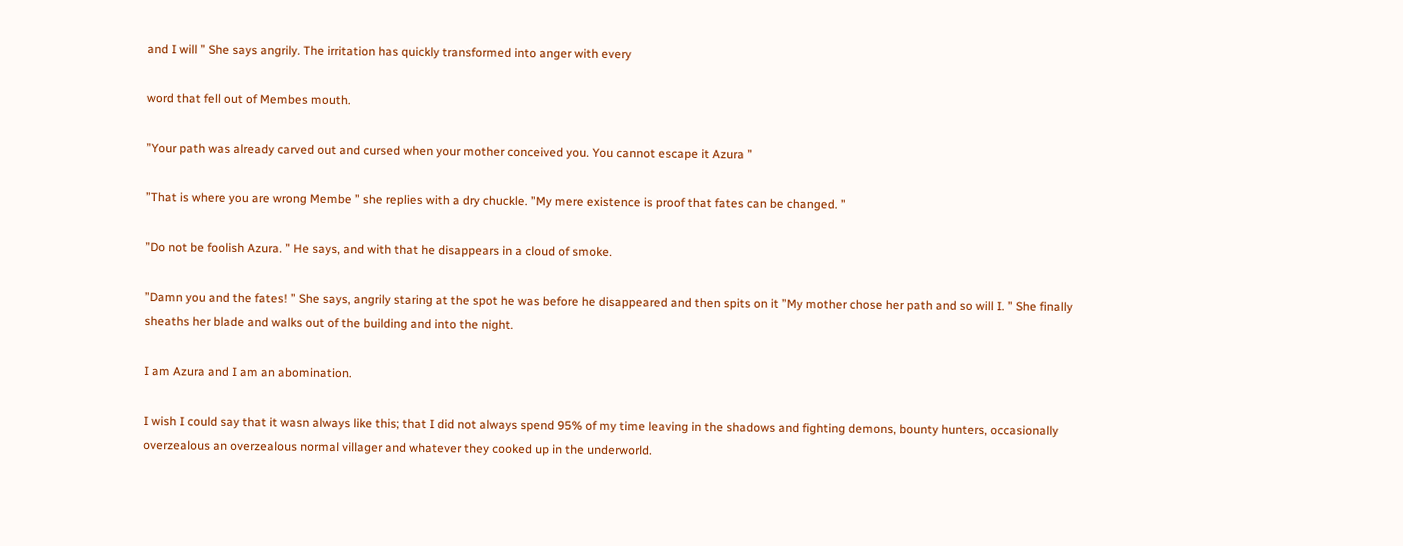and I will ” She says angrily. The irritation has quickly transformed into anger with every

word that fell out of Membes mouth.

”Your path was already carved out and cursed when your mother conceived you. You cannot escape it Azura ”

”That is where you are wrong Membe ” she replies with a dry chuckle. ”My mere existence is proof that fates can be changed. ”

”Do not be foolish Azura. ” He says, and with that he disappears in a cloud of smoke.

”Damn you and the fates! ” She says, angrily staring at the spot he was before he disappeared and then spits on it ”My mother chose her path and so will I. ” She finally sheaths her blade and walks out of the building and into the night.

I am Azura and I am an abomination.

I wish I could say that it wasn always like this; that I did not always spend 95% of my time leaving in the shadows and fighting demons, bounty hunters, occasionally overzealous an overzealous normal villager and whatever they cooked up in the underworld.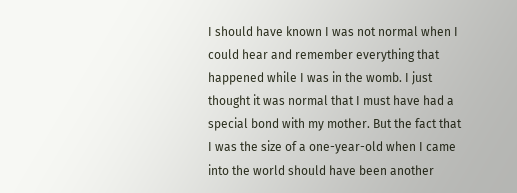I should have known I was not normal when I could hear and remember everything that happened while I was in the womb. I just thought it was normal that I must have had a special bond with my mother. But the fact that I was the size of a one-year-old when I came into the world should have been another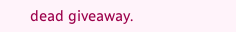dead giveaway.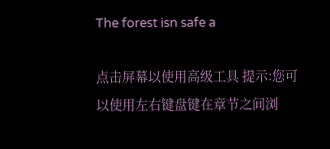The forest isn safe a

点击屏幕以使用高级工具 提示:您可以使用左右键盘键在章节之间浏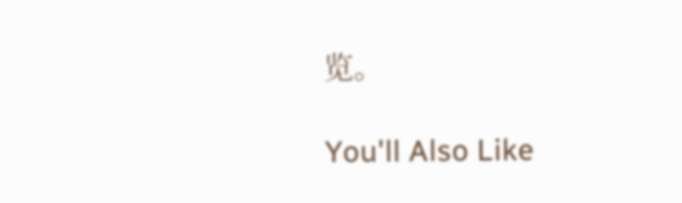览。

You'll Also Like